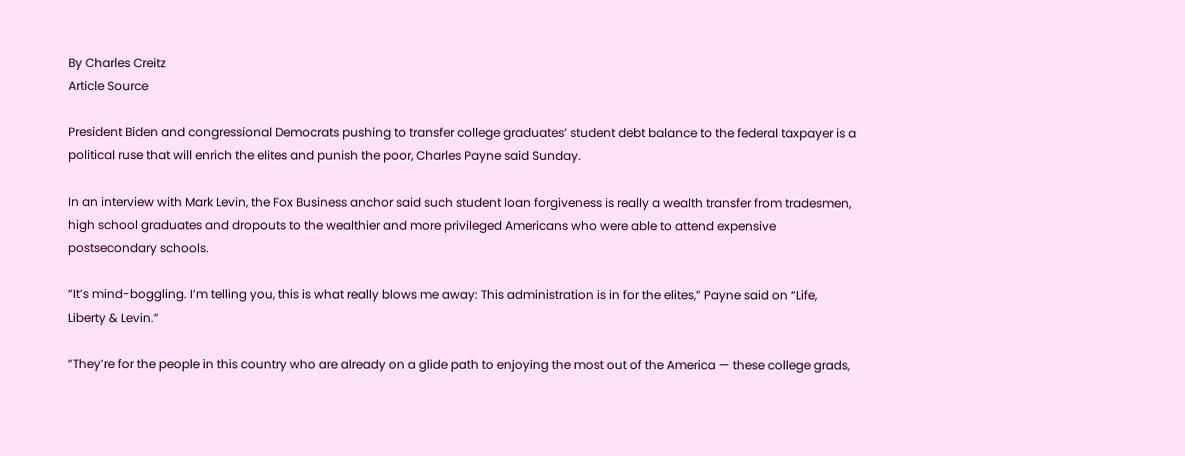By Charles Creitz
Article Source

President Biden and congressional Democrats pushing to transfer college graduates’ student debt balance to the federal taxpayer is a political ruse that will enrich the elites and punish the poor, Charles Payne said Sunday.

In an interview with Mark Levin, the Fox Business anchor said such student loan forgiveness is really a wealth transfer from tradesmen, high school graduates and dropouts to the wealthier and more privileged Americans who were able to attend expensive postsecondary schools.

“It’s mind-boggling. I’m telling you, this is what really blows me away: This administration is in for the elites,” Payne said on “Life, Liberty & Levin.”

“They’re for the people in this country who are already on a glide path to enjoying the most out of the America — these college grads,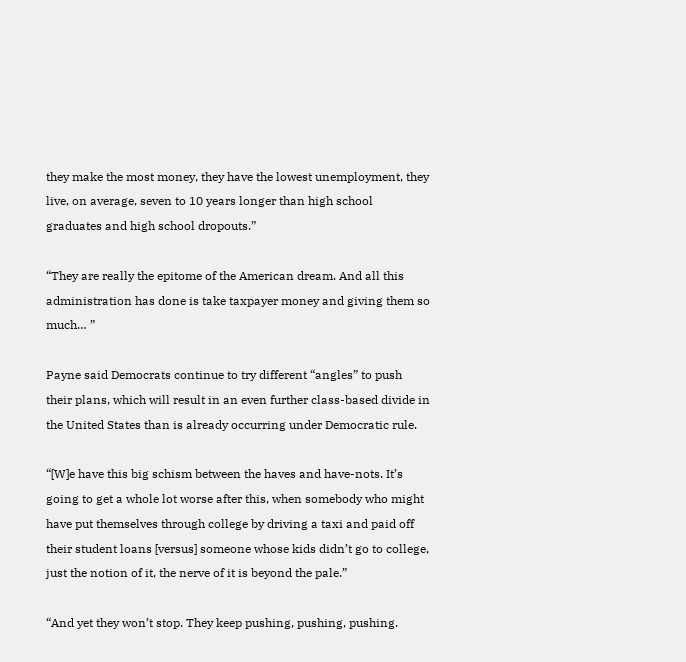they make the most money, they have the lowest unemployment, they live, on average, seven to 10 years longer than high school graduates and high school dropouts.”

“They are really the epitome of the American dream. And all this administration has done is take taxpayer money and giving them so much… ”

Payne said Democrats continue to try different “angles” to push their plans, which will result in an even further class-based divide in the United States than is already occurring under Democratic rule.

“[W]e have this big schism between the haves and have-nots. It’s going to get a whole lot worse after this, when somebody who might have put themselves through college by driving a taxi and paid off their student loans [versus] someone whose kids didn’t go to college, just the notion of it, the nerve of it is beyond the pale.”

“And yet they won’t stop. They keep pushing, pushing, pushing.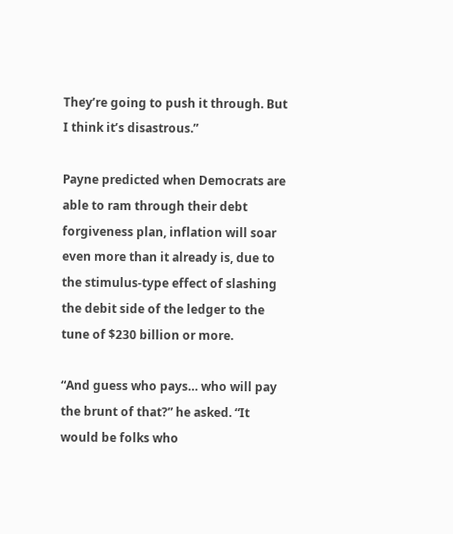They’re going to push it through. But I think it’s disastrous.”

Payne predicted when Democrats are able to ram through their debt forgiveness plan, inflation will soar even more than it already is, due to the stimulus-type effect of slashing the debit side of the ledger to the tune of $230 billion or more.

“And guess who pays… who will pay the brunt of that?” he asked. “It would be folks who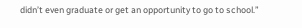didn’t even graduate or get an opportunity to go to school.”